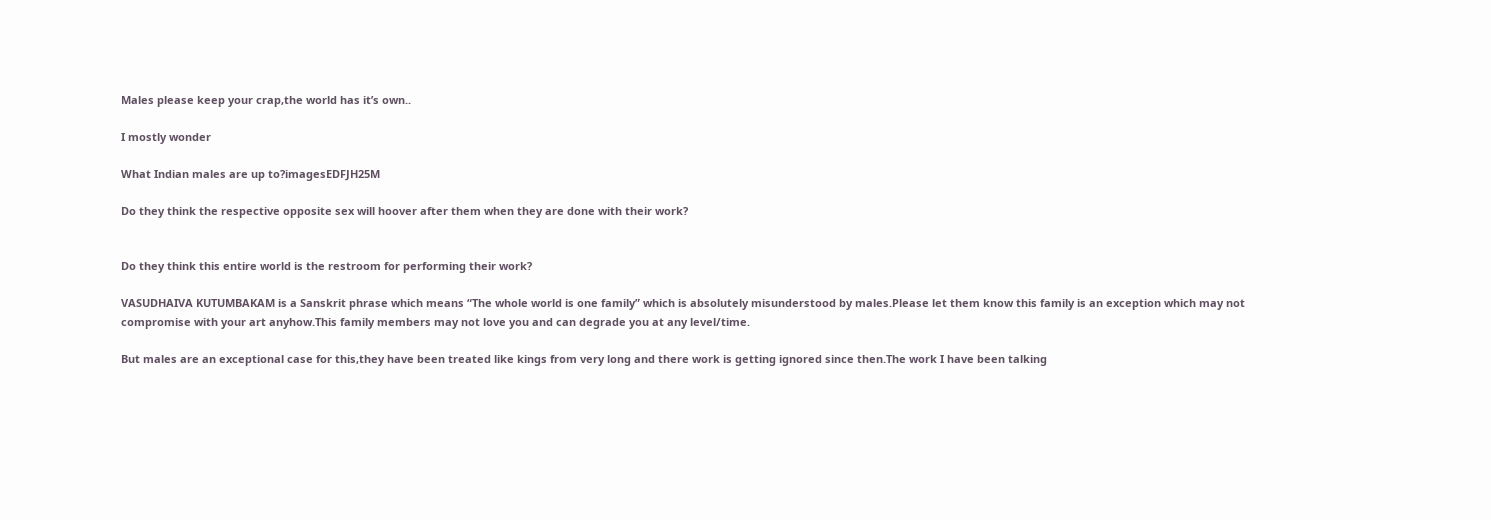Males please keep your crap,the world has it’s own..

I mostly wonder

What Indian males are up to?imagesEDFJH25M

Do they think the respective opposite sex will hoover after them when they are done with their work?


Do they think this entire world is the restroom for performing their work?

VASUDHAIVA KUTUMBAKAM is a Sanskrit phrase which means “The whole world is one family” which is absolutely misunderstood by males.Please let them know this family is an exception which may not compromise with your art anyhow.This family members may not love you and can degrade you at any level/time.

But males are an exceptional case for this,they have been treated like kings from very long and there work is getting ignored since then.The work I have been talking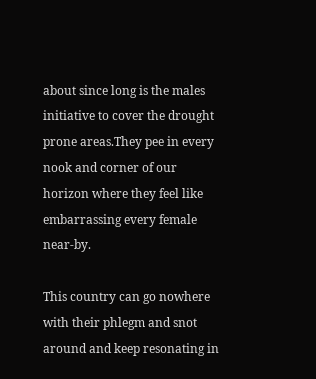about since long is the males initiative to cover the drought prone areas.They pee in every nook and corner of our horizon where they feel like embarrassing every female near-by.

This country can go nowhere with their phlegm and snot around and keep resonating in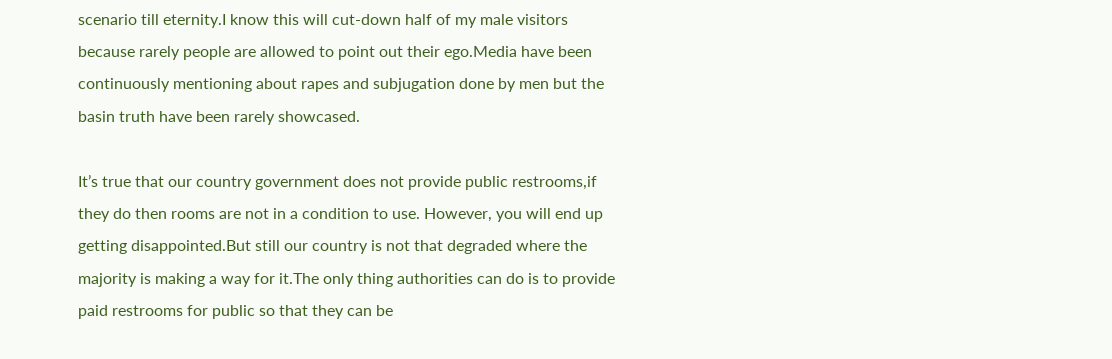scenario till eternity.I know this will cut-down half of my male visitors because rarely people are allowed to point out their ego.Media have been continuously mentioning about rapes and subjugation done by men but the basin truth have been rarely showcased.

It’s true that our country government does not provide public restrooms,if they do then rooms are not in a condition to use. However, you will end up getting disappointed.But still our country is not that degraded where the majority is making a way for it.The only thing authorities can do is to provide paid restrooms for public so that they can be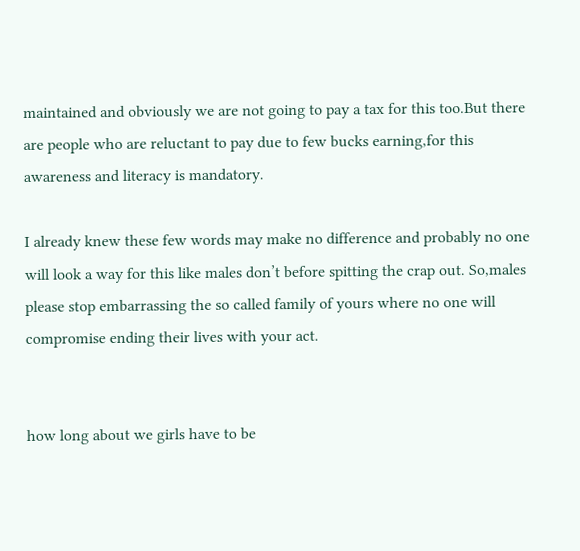maintained and obviously we are not going to pay a tax for this too.But there are people who are reluctant to pay due to few bucks earning,for this awareness and literacy is mandatory.

I already knew these few words may make no difference and probably no one will look a way for this like males don’t before spitting the crap out. So,males please stop embarrassing the so called family of yours where no one will compromise ending their lives with your act.


how long about we girls have to be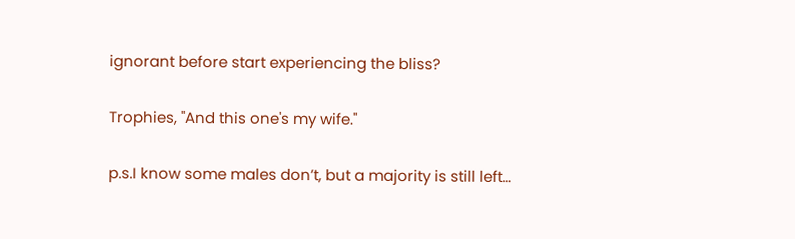ignorant before start experiencing the bliss?

Trophies, "And this one's my wife."

p.s.I know some males don’t, but a majority is still left…